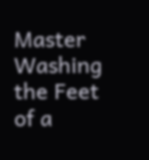Master Washing the Feet of a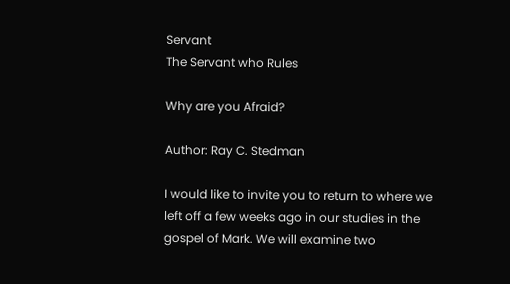Servant
The Servant who Rules

Why are you Afraid?

Author: Ray C. Stedman

I would like to invite you to return to where we left off a few weeks ago in our studies in the gospel of Mark. We will examine two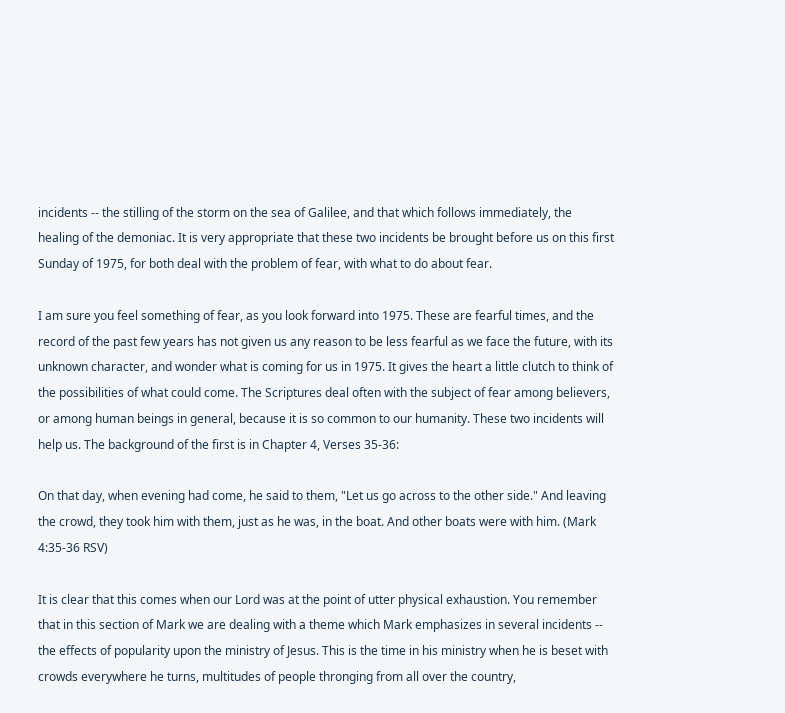incidents -- the stilling of the storm on the sea of Galilee, and that which follows immediately, the healing of the demoniac. It is very appropriate that these two incidents be brought before us on this first Sunday of 1975, for both deal with the problem of fear, with what to do about fear.

I am sure you feel something of fear, as you look forward into 1975. These are fearful times, and the record of the past few years has not given us any reason to be less fearful as we face the future, with its unknown character, and wonder what is coming for us in 1975. It gives the heart a little clutch to think of the possibilities of what could come. The Scriptures deal often with the subject of fear among believers, or among human beings in general, because it is so common to our humanity. These two incidents will help us. The background of the first is in Chapter 4, Verses 35-36:

On that day, when evening had come, he said to them, "Let us go across to the other side." And leaving the crowd, they took him with them, just as he was, in the boat. And other boats were with him. (Mark 4:35-36 RSV)

It is clear that this comes when our Lord was at the point of utter physical exhaustion. You remember that in this section of Mark we are dealing with a theme which Mark emphasizes in several incidents -- the effects of popularity upon the ministry of Jesus. This is the time in his ministry when he is beset with crowds everywhere he turns, multitudes of people thronging from all over the country,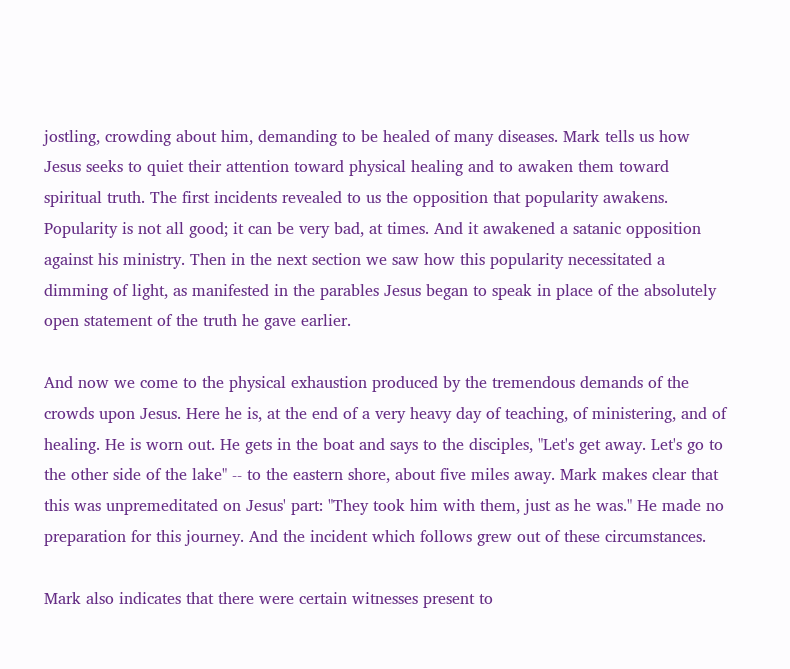jostling, crowding about him, demanding to be healed of many diseases. Mark tells us how Jesus seeks to quiet their attention toward physical healing and to awaken them toward spiritual truth. The first incidents revealed to us the opposition that popularity awakens. Popularity is not all good; it can be very bad, at times. And it awakened a satanic opposition against his ministry. Then in the next section we saw how this popularity necessitated a dimming of light, as manifested in the parables Jesus began to speak in place of the absolutely open statement of the truth he gave earlier.

And now we come to the physical exhaustion produced by the tremendous demands of the crowds upon Jesus. Here he is, at the end of a very heavy day of teaching, of ministering, and of healing. He is worn out. He gets in the boat and says to the disciples, "Let's get away. Let's go to the other side of the lake" -- to the eastern shore, about five miles away. Mark makes clear that this was unpremeditated on Jesus' part: "They took him with them, just as he was." He made no preparation for this journey. And the incident which follows grew out of these circumstances.

Mark also indicates that there were certain witnesses present to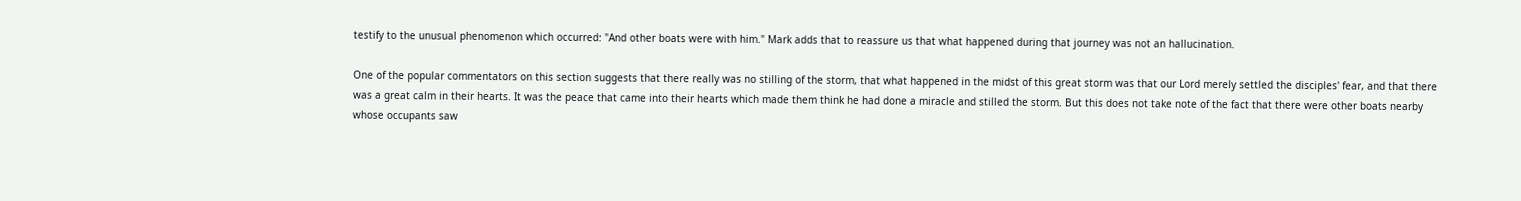testify to the unusual phenomenon which occurred: "And other boats were with him." Mark adds that to reassure us that what happened during that journey was not an hallucination.

One of the popular commentators on this section suggests that there really was no stilling of the storm, that what happened in the midst of this great storm was that our Lord merely settled the disciples' fear, and that there was a great calm in their hearts. It was the peace that came into their hearts which made them think he had done a miracle and stilled the storm. But this does not take note of the fact that there were other boats nearby whose occupants saw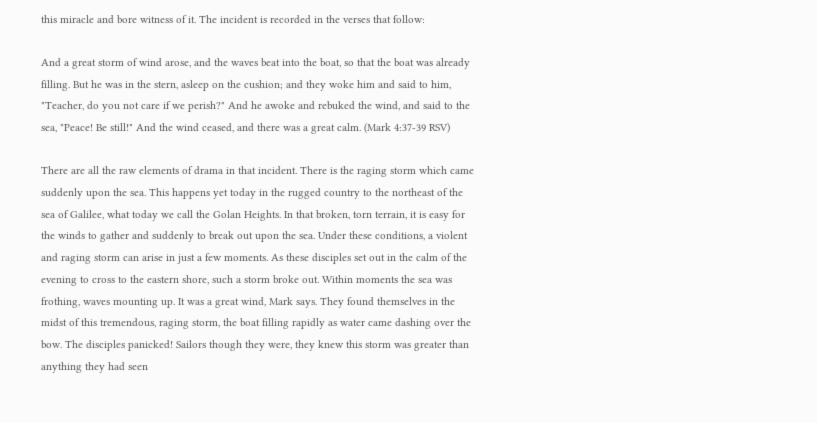this miracle and bore witness of it. The incident is recorded in the verses that follow:

And a great storm of wind arose, and the waves beat into the boat, so that the boat was already filling. But he was in the stern, asleep on the cushion; and they woke him and said to him, "Teacher, do you not care if we perish?" And he awoke and rebuked the wind, and said to the sea, "Peace! Be still!" And the wind ceased, and there was a great calm. (Mark 4:37-39 RSV)

There are all the raw elements of drama in that incident. There is the raging storm which came suddenly upon the sea. This happens yet today in the rugged country to the northeast of the sea of Galilee, what today we call the Golan Heights. In that broken, torn terrain, it is easy for the winds to gather and suddenly to break out upon the sea. Under these conditions, a violent and raging storm can arise in just a few moments. As these disciples set out in the calm of the evening to cross to the eastern shore, such a storm broke out. Within moments the sea was frothing, waves mounting up. It was a great wind, Mark says. They found themselves in the midst of this tremendous, raging storm, the boat filling rapidly as water came dashing over the bow. The disciples panicked! Sailors though they were, they knew this storm was greater than anything they had seen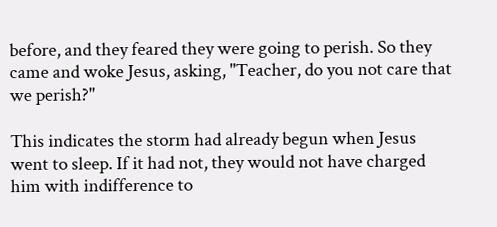before, and they feared they were going to perish. So they came and woke Jesus, asking, "Teacher, do you not care that we perish?"

This indicates the storm had already begun when Jesus went to sleep. If it had not, they would not have charged him with indifference to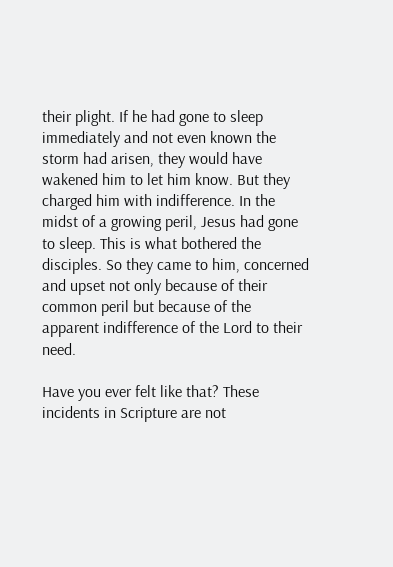their plight. If he had gone to sleep immediately and not even known the storm had arisen, they would have wakened him to let him know. But they charged him with indifference. In the midst of a growing peril, Jesus had gone to sleep. This is what bothered the disciples. So they came to him, concerned and upset not only because of their common peril but because of the apparent indifference of the Lord to their need.

Have you ever felt like that? These incidents in Scripture are not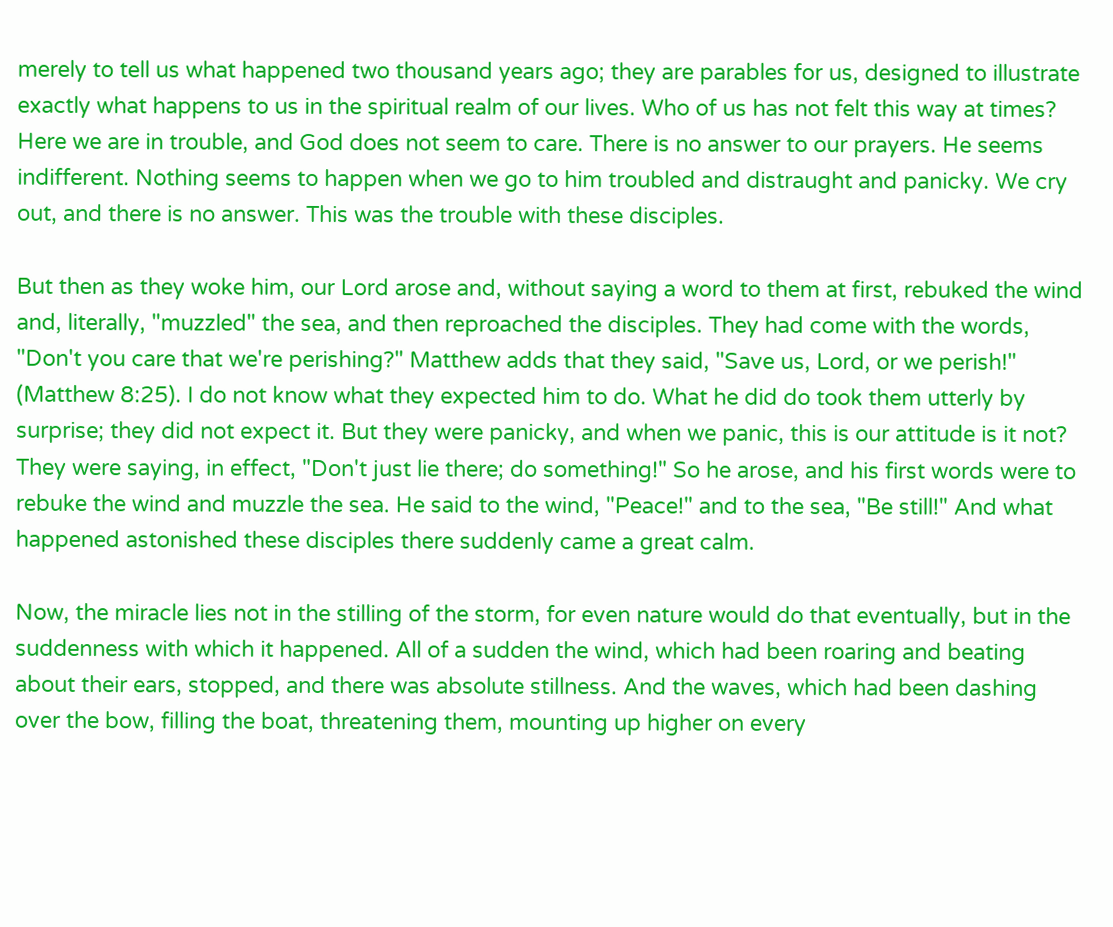merely to tell us what happened two thousand years ago; they are parables for us, designed to illustrate exactly what happens to us in the spiritual realm of our lives. Who of us has not felt this way at times? Here we are in trouble, and God does not seem to care. There is no answer to our prayers. He seems indifferent. Nothing seems to happen when we go to him troubled and distraught and panicky. We cry out, and there is no answer. This was the trouble with these disciples.

But then as they woke him, our Lord arose and, without saying a word to them at first, rebuked the wind and, literally, "muzzled" the sea, and then reproached the disciples. They had come with the words, "Don't you care that we're perishing?" Matthew adds that they said, "Save us, Lord, or we perish!" (Matthew 8:25). I do not know what they expected him to do. What he did do took them utterly by surprise; they did not expect it. But they were panicky, and when we panic, this is our attitude is it not? They were saying, in effect, "Don't just lie there; do something!" So he arose, and his first words were to rebuke the wind and muzzle the sea. He said to the wind, "Peace!" and to the sea, "Be still!" And what happened astonished these disciples there suddenly came a great calm.

Now, the miracle lies not in the stilling of the storm, for even nature would do that eventually, but in the suddenness with which it happened. All of a sudden the wind, which had been roaring and beating about their ears, stopped, and there was absolute stillness. And the waves, which had been dashing over the bow, filling the boat, threatening them, mounting up higher on every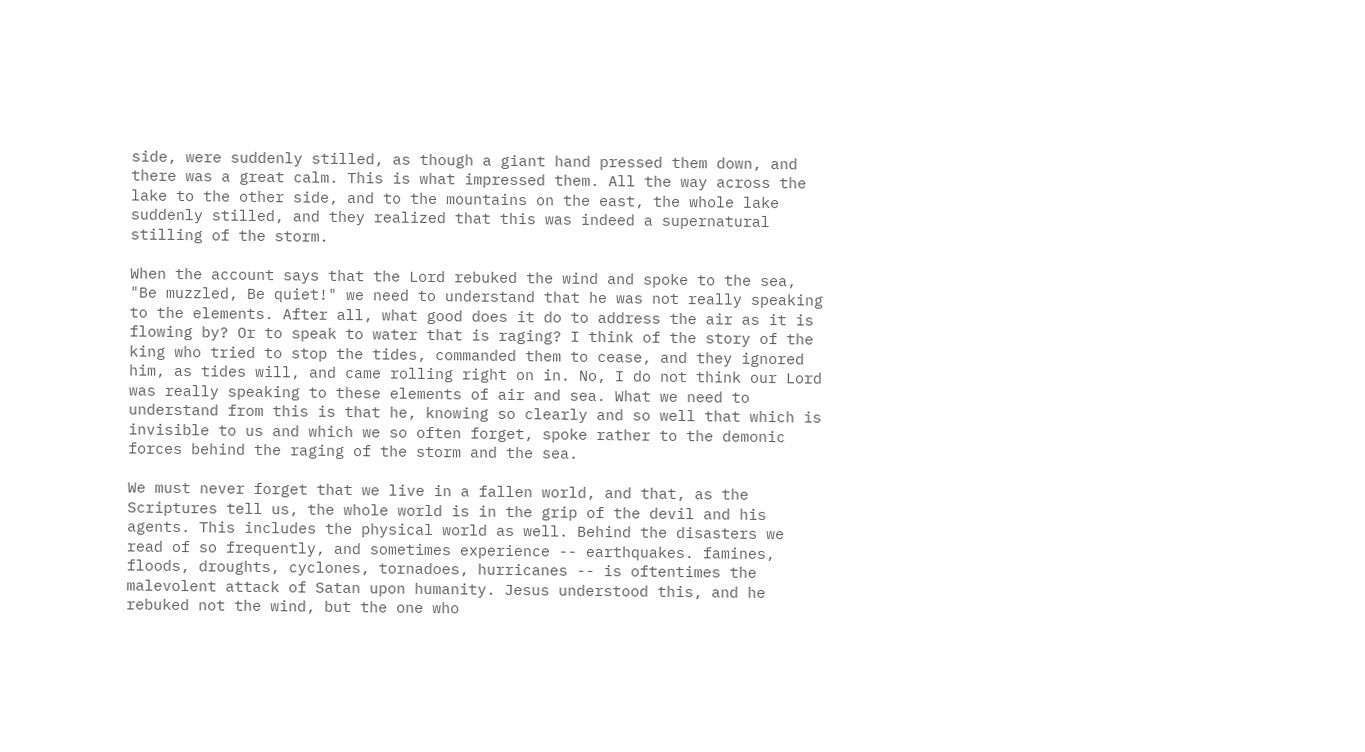side, were suddenly stilled, as though a giant hand pressed them down, and there was a great calm. This is what impressed them. All the way across the lake to the other side, and to the mountains on the east, the whole lake suddenly stilled, and they realized that this was indeed a supernatural stilling of the storm.

When the account says that the Lord rebuked the wind and spoke to the sea, "Be muzzled, Be quiet!" we need to understand that he was not really speaking to the elements. After all, what good does it do to address the air as it is flowing by? Or to speak to water that is raging? I think of the story of the king who tried to stop the tides, commanded them to cease, and they ignored him, as tides will, and came rolling right on in. No, I do not think our Lord was really speaking to these elements of air and sea. What we need to understand from this is that he, knowing so clearly and so well that which is invisible to us and which we so often forget, spoke rather to the demonic forces behind the raging of the storm and the sea.

We must never forget that we live in a fallen world, and that, as the Scriptures tell us, the whole world is in the grip of the devil and his agents. This includes the physical world as well. Behind the disasters we read of so frequently, and sometimes experience -- earthquakes. famines, floods, droughts, cyclones, tornadoes, hurricanes -- is oftentimes the malevolent attack of Satan upon humanity. Jesus understood this, and he rebuked not the wind, but the one who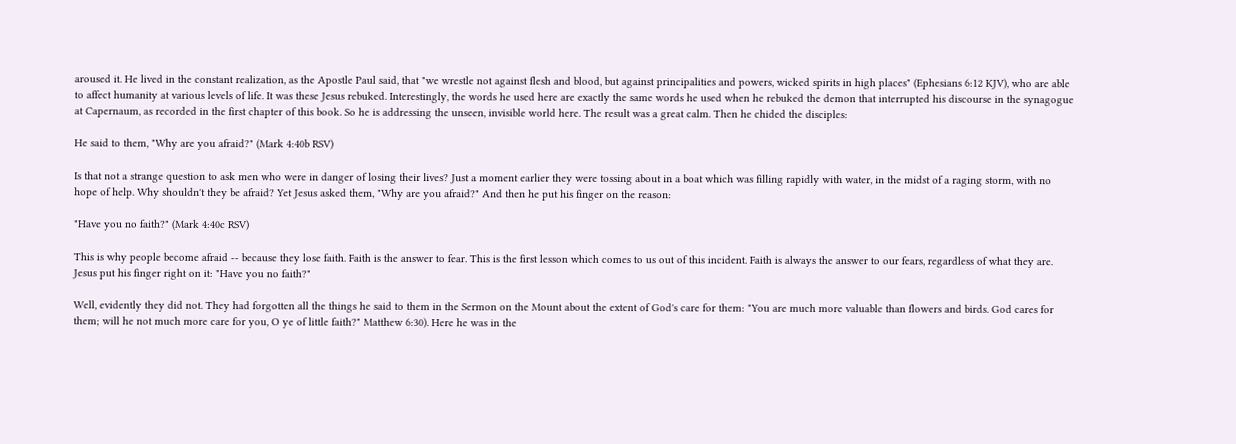aroused it. He lived in the constant realization, as the Apostle Paul said, that "we wrestle not against flesh and blood, but against principalities and powers, wicked spirits in high places" (Ephesians 6:12 KJV), who are able to affect humanity at various levels of life. It was these Jesus rebuked. Interestingly, the words he used here are exactly the same words he used when he rebuked the demon that interrupted his discourse in the synagogue at Capernaum, as recorded in the first chapter of this book. So he is addressing the unseen, invisible world here. The result was a great calm. Then he chided the disciples:

He said to them, "Why are you afraid?" (Mark 4:40b RSV)

Is that not a strange question to ask men who were in danger of losing their lives? Just a moment earlier they were tossing about in a boat which was filling rapidly with water, in the midst of a raging storm, with no hope of help. Why shouldn't they be afraid? Yet Jesus asked them, "Why are you afraid?" And then he put his finger on the reason:

"Have you no faith?" (Mark 4:40c RSV)

This is why people become afraid -- because they lose faith. Faith is the answer to fear. This is the first lesson which comes to us out of this incident. Faith is always the answer to our fears, regardless of what they are. Jesus put his finger right on it: "Have you no faith?"

Well, evidently they did not. They had forgotten all the things he said to them in the Sermon on the Mount about the extent of God's care for them: "You are much more valuable than flowers and birds. God cares for them; will he not much more care for you, O ye of little faith?" Matthew 6:30). Here he was in the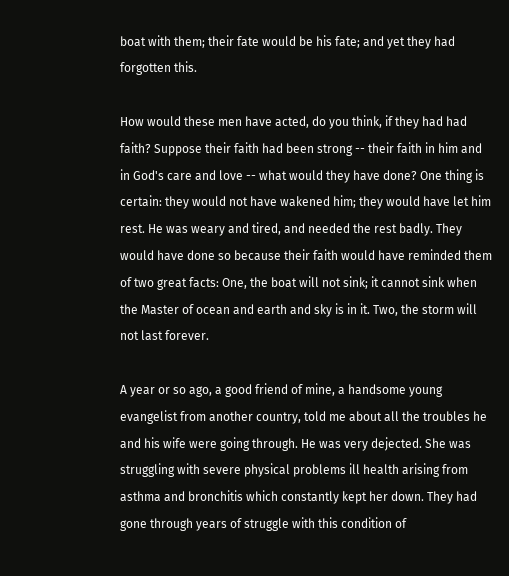boat with them; their fate would be his fate; and yet they had forgotten this.

How would these men have acted, do you think, if they had had faith? Suppose their faith had been strong -- their faith in him and in God's care and love -- what would they have done? One thing is certain: they would not have wakened him; they would have let him rest. He was weary and tired, and needed the rest badly. They would have done so because their faith would have reminded them of two great facts: One, the boat will not sink; it cannot sink when the Master of ocean and earth and sky is in it. Two, the storm will not last forever.

A year or so ago, a good friend of mine, a handsome young evangelist from another country, told me about all the troubles he and his wife were going through. He was very dejected. She was struggling with severe physical problems ill health arising from asthma and bronchitis which constantly kept her down. They had gone through years of struggle with this condition of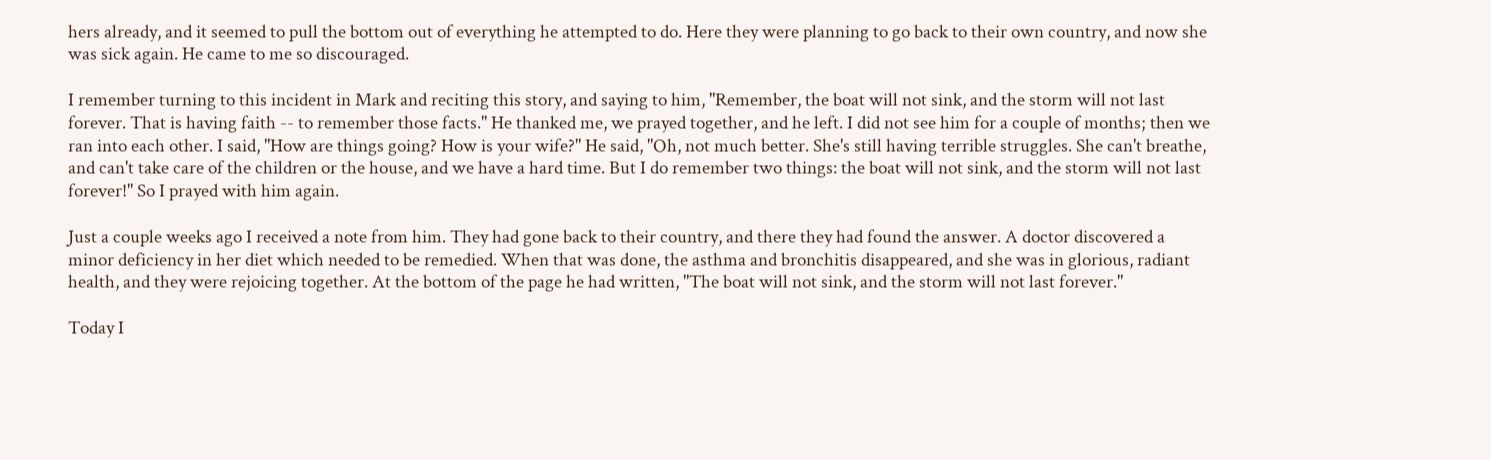hers already, and it seemed to pull the bottom out of everything he attempted to do. Here they were planning to go back to their own country, and now she was sick again. He came to me so discouraged.

I remember turning to this incident in Mark and reciting this story, and saying to him, "Remember, the boat will not sink, and the storm will not last forever. That is having faith -- to remember those facts." He thanked me, we prayed together, and he left. I did not see him for a couple of months; then we ran into each other. I said, "How are things going? How is your wife?" He said, "Oh, not much better. She's still having terrible struggles. She can't breathe, and can't take care of the children or the house, and we have a hard time. But I do remember two things: the boat will not sink, and the storm will not last forever!" So I prayed with him again.

Just a couple weeks ago I received a note from him. They had gone back to their country, and there they had found the answer. A doctor discovered a minor deficiency in her diet which needed to be remedied. When that was done, the asthma and bronchitis disappeared, and she was in glorious, radiant health, and they were rejoicing together. At the bottom of the page he had written, "The boat will not sink, and the storm will not last forever."

Today I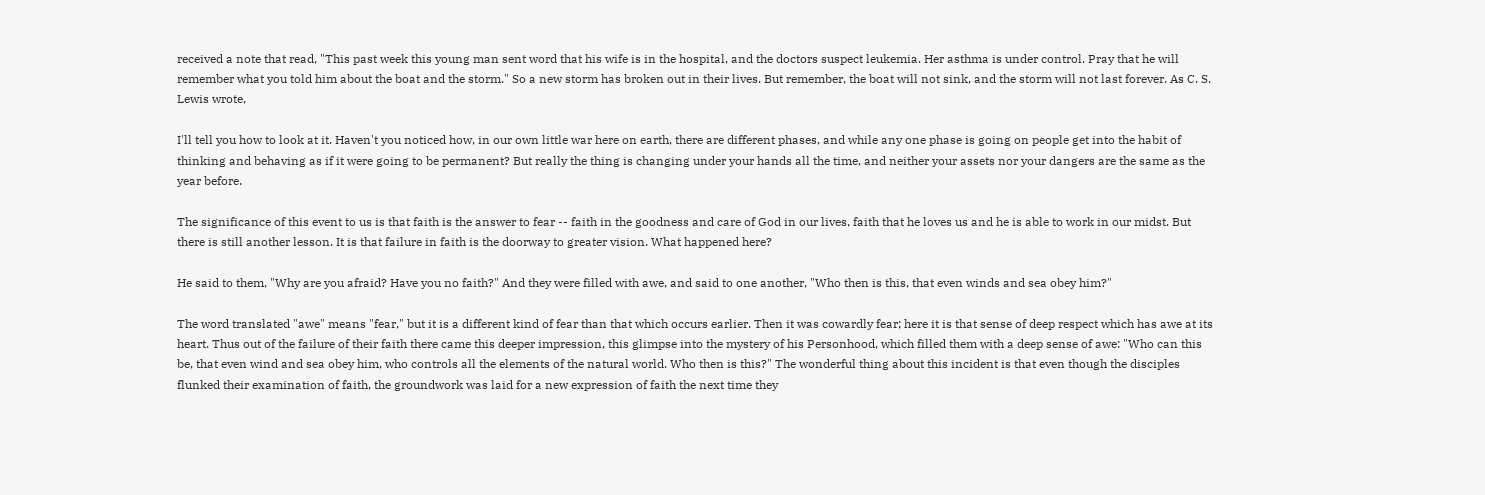received a note that read, "This past week this young man sent word that his wife is in the hospital, and the doctors suspect leukemia. Her asthma is under control. Pray that he will remember what you told him about the boat and the storm." So a new storm has broken out in their lives. But remember, the boat will not sink, and the storm will not last forever. As C. S. Lewis wrote,

I'll tell you how to look at it. Haven't you noticed how, in our own little war here on earth, there are different phases, and while any one phase is going on people get into the habit of thinking and behaving as if it were going to be permanent? But really the thing is changing under your hands all the time, and neither your assets nor your dangers are the same as the year before.

The significance of this event to us is that faith is the answer to fear -- faith in the goodness and care of God in our lives, faith that he loves us and he is able to work in our midst. But there is still another lesson. It is that failure in faith is the doorway to greater vision. What happened here?

He said to them, "Why are you afraid? Have you no faith?" And they were filled with awe, and said to one another, "Who then is this, that even winds and sea obey him?"

The word translated "awe" means "fear," but it is a different kind of fear than that which occurs earlier. Then it was cowardly fear; here it is that sense of deep respect which has awe at its heart. Thus out of the failure of their faith there came this deeper impression, this glimpse into the mystery of his Personhood, which filled them with a deep sense of awe: "Who can this be, that even wind and sea obey him, who controls all the elements of the natural world. Who then is this?" The wonderful thing about this incident is that even though the disciples flunked their examination of faith, the groundwork was laid for a new expression of faith the next time they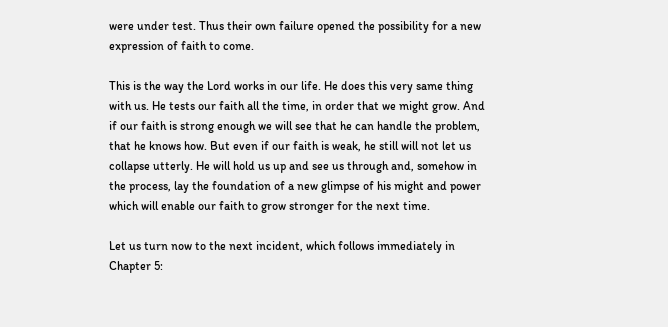were under test. Thus their own failure opened the possibility for a new expression of faith to come.

This is the way the Lord works in our life. He does this very same thing with us. He tests our faith all the time, in order that we might grow. And if our faith is strong enough we will see that he can handle the problem, that he knows how. But even if our faith is weak, he still will not let us collapse utterly. He will hold us up and see us through and, somehow in the process, lay the foundation of a new glimpse of his might and power which will enable our faith to grow stronger for the next time.

Let us turn now to the next incident, which follows immediately in Chapter 5: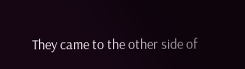They came to the other side of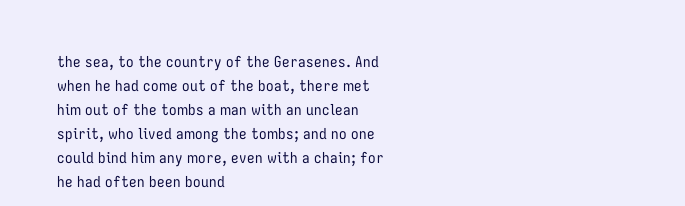the sea, to the country of the Gerasenes. And when he had come out of the boat, there met him out of the tombs a man with an unclean spirit, who lived among the tombs; and no one could bind him any more, even with a chain; for he had often been bound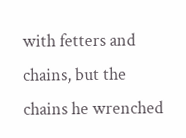with fetters and chains, but the chains he wrenched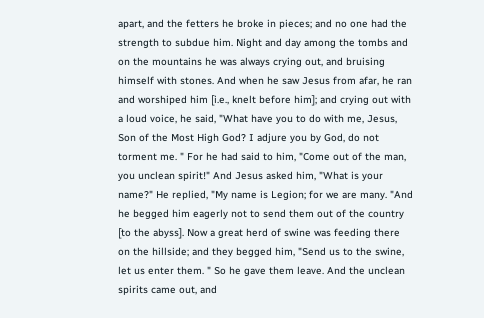apart, and the fetters he broke in pieces; and no one had the strength to subdue him. Night and day among the tombs and on the mountains he was always crying out, and bruising himself with stones. And when he saw Jesus from afar, he ran and worshiped him [i.e., knelt before him]; and crying out with a loud voice, he said, "What have you to do with me, Jesus, Son of the Most High God? I adjure you by God, do not torment me. " For he had said to him, "Come out of the man, you unclean spirit!" And Jesus asked him, "What is your name?" He replied, "My name is Legion; for we are many. "And he begged him eagerly not to send them out of the country [to the abyss]. Now a great herd of swine was feeding there on the hillside; and they begged him, "Send us to the swine, let us enter them. " So he gave them leave. And the unclean spirits came out, and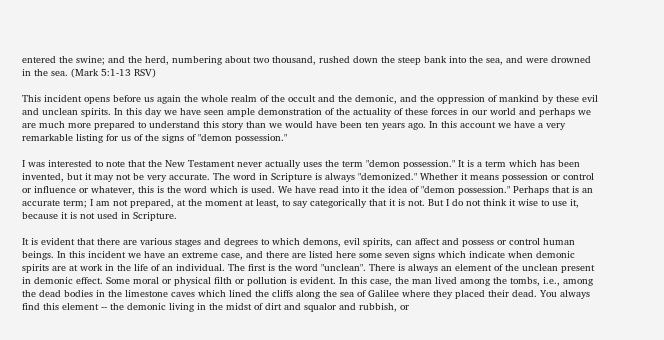entered the swine; and the herd, numbering about two thousand, rushed down the steep bank into the sea, and were drowned in the sea. (Mark 5:1-13 RSV)

This incident opens before us again the whole realm of the occult and the demonic, and the oppression of mankind by these evil and unclean spirits. In this day we have seen ample demonstration of the actuality of these forces in our world and perhaps we are much more prepared to understand this story than we would have been ten years ago. In this account we have a very remarkable listing for us of the signs of "demon possession."

I was interested to note that the New Testament never actually uses the term "demon possession." It is a term which has been invented, but it may not be very accurate. The word in Scripture is always "demonized." Whether it means possession or control or influence or whatever, this is the word which is used. We have read into it the idea of "demon possession." Perhaps that is an accurate term; I am not prepared, at the moment at least, to say categorically that it is not. But I do not think it wise to use it, because it is not used in Scripture.

It is evident that there are various stages and degrees to which demons, evil spirits, can affect and possess or control human beings. In this incident we have an extreme case, and there are listed here some seven signs which indicate when demonic spirits are at work in the life of an individual. The first is the word "unclean". There is always an element of the unclean present in demonic effect. Some moral or physical filth or pollution is evident. In this case, the man lived among the tombs, i.e., among the dead bodies in the limestone caves which lined the cliffs along the sea of Galilee where they placed their dead. You always find this element -- the demonic living in the midst of dirt and squalor and rubbish, or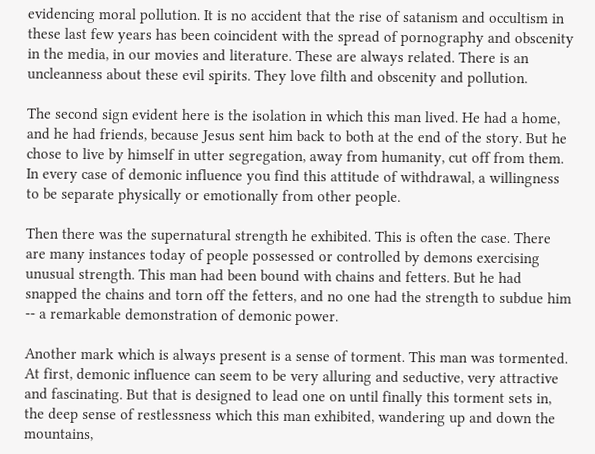evidencing moral pollution. It is no accident that the rise of satanism and occultism in these last few years has been coincident with the spread of pornography and obscenity in the media, in our movies and literature. These are always related. There is an uncleanness about these evil spirits. They love filth and obscenity and pollution.

The second sign evident here is the isolation in which this man lived. He had a home, and he had friends, because Jesus sent him back to both at the end of the story. But he chose to live by himself in utter segregation, away from humanity, cut off from them. In every case of demonic influence you find this attitude of withdrawal, a willingness to be separate physically or emotionally from other people.

Then there was the supernatural strength he exhibited. This is often the case. There are many instances today of people possessed or controlled by demons exercising unusual strength. This man had been bound with chains and fetters. But he had snapped the chains and torn off the fetters, and no one had the strength to subdue him -- a remarkable demonstration of demonic power.

Another mark which is always present is a sense of torment. This man was tormented. At first, demonic influence can seem to be very alluring and seductive, very attractive and fascinating. But that is designed to lead one on until finally this torment sets in, the deep sense of restlessness which this man exhibited, wandering up and down the mountains,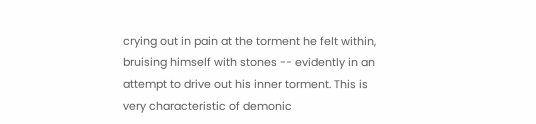crying out in pain at the torment he felt within, bruising himself with stones -- evidently in an attempt to drive out his inner torment. This is very characteristic of demonic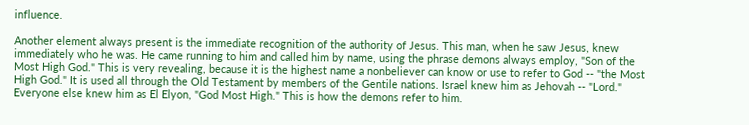influence.

Another element always present is the immediate recognition of the authority of Jesus. This man, when he saw Jesus, knew immediately who he was. He came running to him and called him by name, using the phrase demons always employ, "Son of the Most High God." This is very revealing, because it is the highest name a nonbeliever can know or use to refer to God -- "the Most High God." It is used all through the Old Testament by members of the Gentile nations. Israel knew him as Jehovah -- "Lord." Everyone else knew him as El Elyon, "God Most High." This is how the demons refer to him.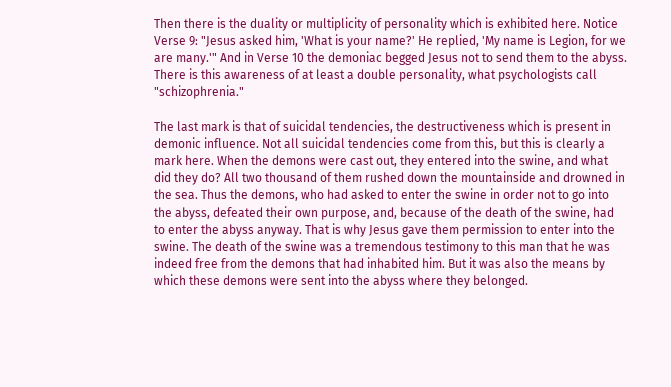Then there is the duality or multiplicity of personality which is exhibited here. Notice Verse 9: "Jesus asked him, 'What is your name?' He replied, 'My name is Legion, for we are many.'" And in Verse 10 the demoniac begged Jesus not to send them to the abyss. There is this awareness of at least a double personality, what psychologists call "schizophrenia."

The last mark is that of suicidal tendencies, the destructiveness which is present in demonic influence. Not all suicidal tendencies come from this, but this is clearly a mark here. When the demons were cast out, they entered into the swine, and what did they do? All two thousand of them rushed down the mountainside and drowned in the sea. Thus the demons, who had asked to enter the swine in order not to go into the abyss, defeated their own purpose, and, because of the death of the swine, had to enter the abyss anyway. That is why Jesus gave them permission to enter into the swine. The death of the swine was a tremendous testimony to this man that he was indeed free from the demons that had inhabited him. But it was also the means by which these demons were sent into the abyss where they belonged.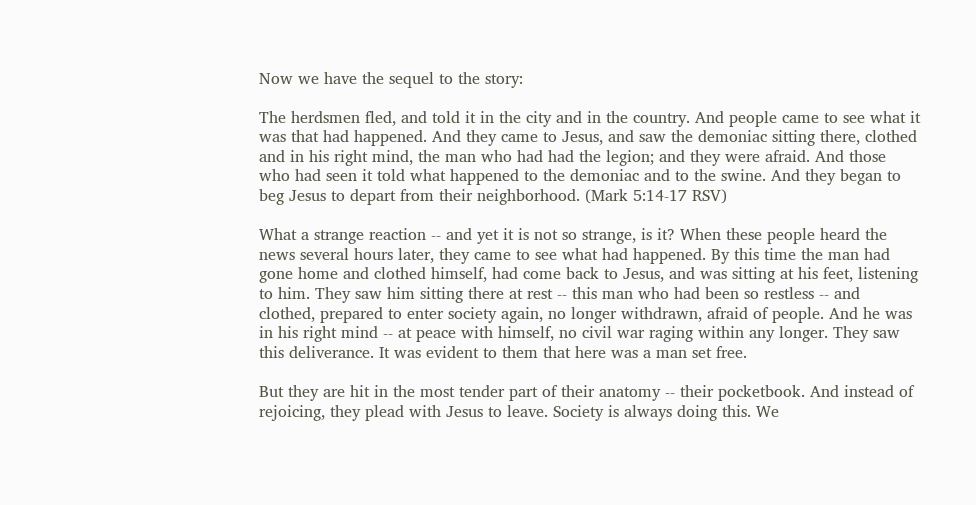Now we have the sequel to the story:

The herdsmen fled, and told it in the city and in the country. And people came to see what it was that had happened. And they came to Jesus, and saw the demoniac sitting there, clothed and in his right mind, the man who had had the legion; and they were afraid. And those who had seen it told what happened to the demoniac and to the swine. And they began to beg Jesus to depart from their neighborhood. (Mark 5:14-17 RSV)

What a strange reaction -- and yet it is not so strange, is it? When these people heard the news several hours later, they came to see what had happened. By this time the man had gone home and clothed himself, had come back to Jesus, and was sitting at his feet, listening to him. They saw him sitting there at rest -- this man who had been so restless -- and clothed, prepared to enter society again, no longer withdrawn, afraid of people. And he was in his right mind -- at peace with himself, no civil war raging within any longer. They saw this deliverance. It was evident to them that here was a man set free.

But they are hit in the most tender part of their anatomy -- their pocketbook. And instead of rejoicing, they plead with Jesus to leave. Society is always doing this. We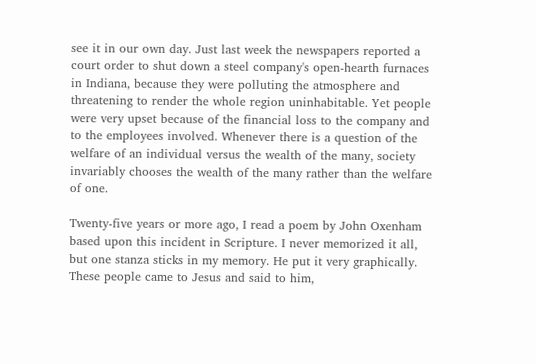see it in our own day. Just last week the newspapers reported a court order to shut down a steel company's open-hearth furnaces in Indiana, because they were polluting the atmosphere and threatening to render the whole region uninhabitable. Yet people were very upset because of the financial loss to the company and to the employees involved. Whenever there is a question of the welfare of an individual versus the wealth of the many, society invariably chooses the wealth of the many rather than the welfare of one.

Twenty-five years or more ago, I read a poem by John Oxenham based upon this incident in Scripture. I never memorized it all, but one stanza sticks in my memory. He put it very graphically. These people came to Jesus and said to him,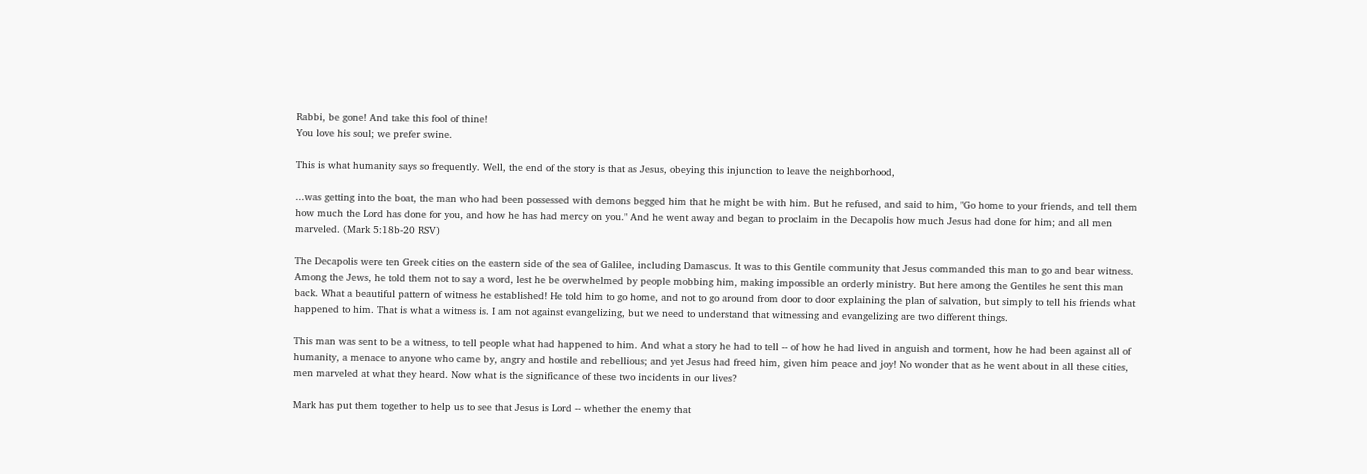Rabbi, be gone! And take this fool of thine!
You love his soul; we prefer swine.

This is what humanity says so frequently. Well, the end of the story is that as Jesus, obeying this injunction to leave the neighborhood,

...was getting into the boat, the man who had been possessed with demons begged him that he might be with him. But he refused, and said to him, "Go home to your friends, and tell them how much the Lord has done for you, and how he has had mercy on you." And he went away and began to proclaim in the Decapolis how much Jesus had done for him; and all men marveled. (Mark 5:18b-20 RSV)

The Decapolis were ten Greek cities on the eastern side of the sea of Galilee, including Damascus. It was to this Gentile community that Jesus commanded this man to go and bear witness. Among the Jews, he told them not to say a word, lest he be overwhelmed by people mobbing him, making impossible an orderly ministry. But here among the Gentiles he sent this man back. What a beautiful pattern of witness he established! He told him to go home, and not to go around from door to door explaining the plan of salvation, but simply to tell his friends what happened to him. That is what a witness is. I am not against evangelizing, but we need to understand that witnessing and evangelizing are two different things.

This man was sent to be a witness, to tell people what had happened to him. And what a story he had to tell -- of how he had lived in anguish and torment, how he had been against all of humanity, a menace to anyone who came by, angry and hostile and rebellious; and yet Jesus had freed him, given him peace and joy! No wonder that as he went about in all these cities, men marveled at what they heard. Now what is the significance of these two incidents in our lives?

Mark has put them together to help us to see that Jesus is Lord -- whether the enemy that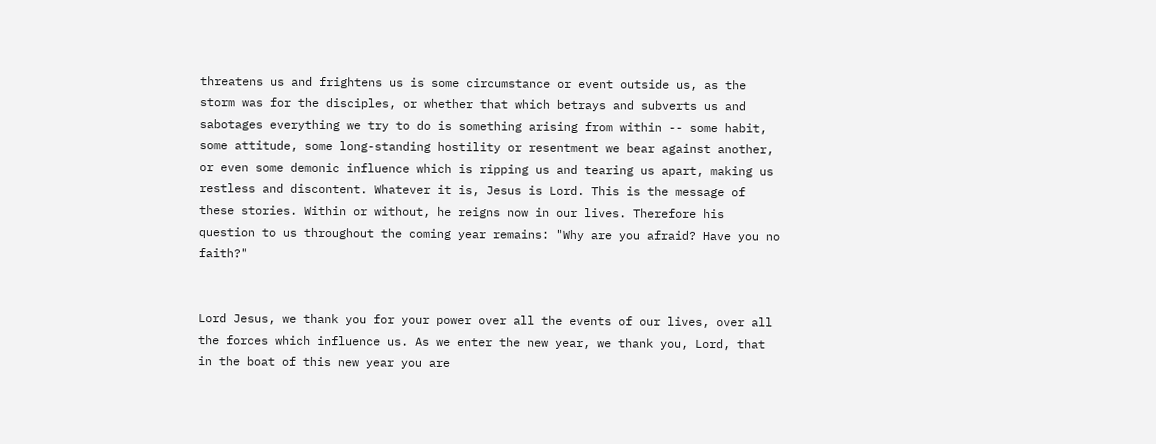threatens us and frightens us is some circumstance or event outside us, as the storm was for the disciples, or whether that which betrays and subverts us and sabotages everything we try to do is something arising from within -- some habit, some attitude, some long-standing hostility or resentment we bear against another, or even some demonic influence which is ripping us and tearing us apart, making us restless and discontent. Whatever it is, Jesus is Lord. This is the message of these stories. Within or without, he reigns now in our lives. Therefore his question to us throughout the coming year remains: "Why are you afraid? Have you no faith?"


Lord Jesus, we thank you for your power over all the events of our lives, over all the forces which influence us. As we enter the new year, we thank you, Lord, that in the boat of this new year you are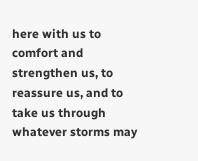here with us to comfort and strengthen us, to reassure us, and to take us through whatever storms may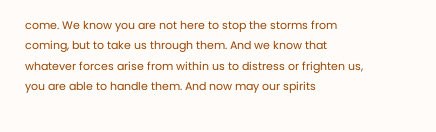come. We know you are not here to stop the storms from coming, but to take us through them. And we know that whatever forces arise from within us to distress or frighten us, you are able to handle them. And now may our spirits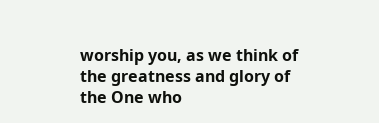worship you, as we think of the greatness and glory of the One who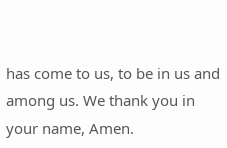has come to us, to be in us and among us. We thank you in your name, Amen.